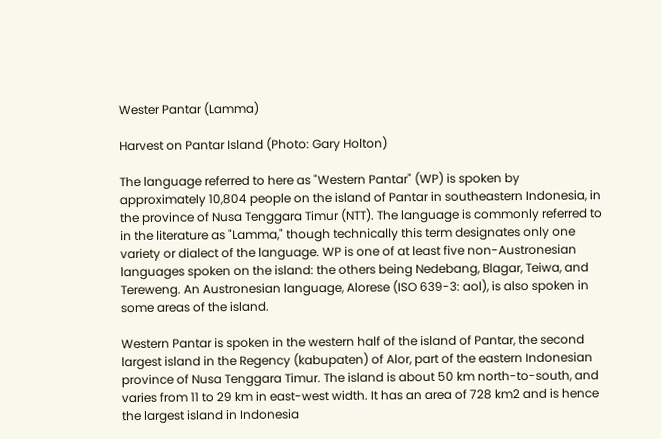Wester Pantar (Lamma)

Harvest on Pantar Island (Photo: Gary Holton)

The language referred to here as "Western Pantar" (WP) is spoken by approximately 10,804 people on the island of Pantar in southeastern Indonesia, in the province of Nusa Tenggara Timur (NTT). The language is commonly referred to in the literature as "Lamma," though technically this term designates only one variety or dialect of the language. WP is one of at least five non-Austronesian languages spoken on the island: the others being Nedebang, Blagar, Teiwa, and Tereweng. An Austronesian language, Alorese (ISO 639-3: aol), is also spoken in some areas of the island.

Western Pantar is spoken in the western half of the island of Pantar, the second largest island in the Regency (kabupaten) of Alor, part of the eastern Indonesian province of Nusa Tenggara Timur. The island is about 50 km north-to-south, and varies from 11 to 29 km in east-west width. It has an area of 728 km2 and is hence the largest island in Indonesia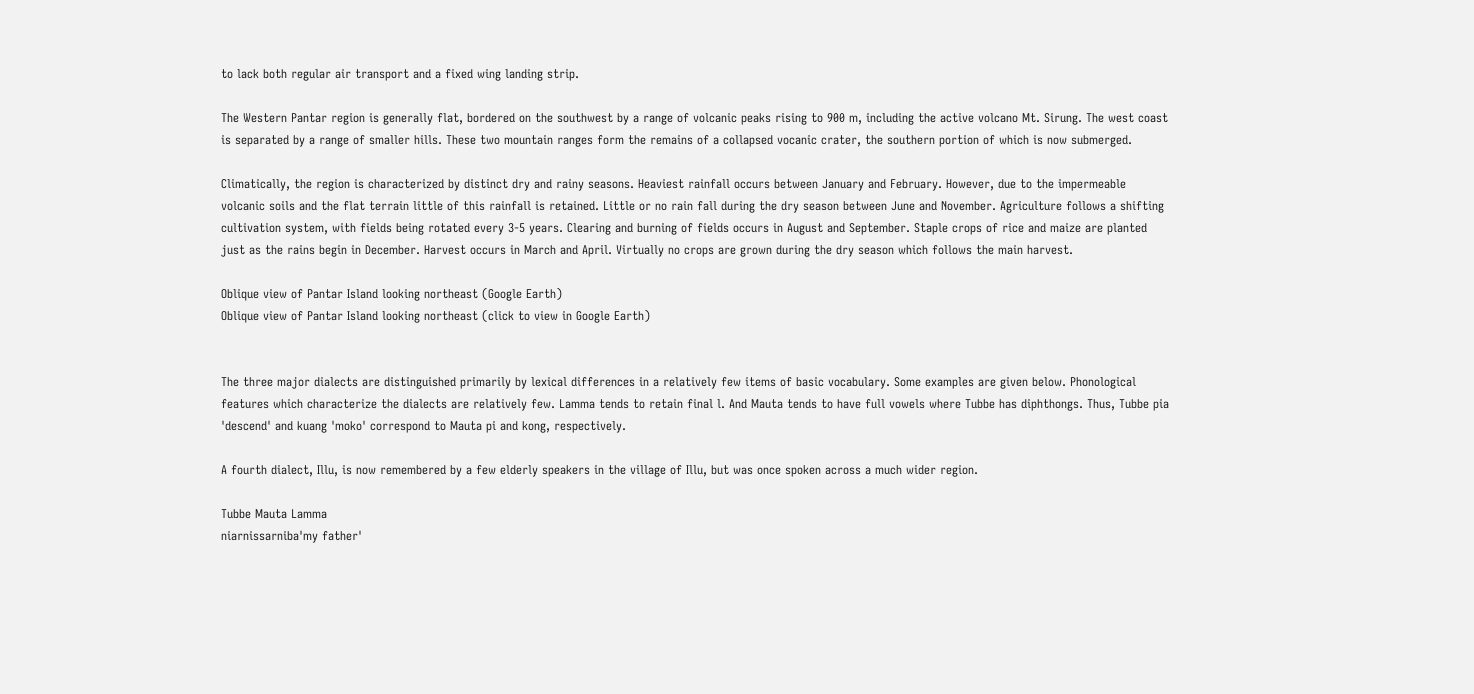to lack both regular air transport and a fixed wing landing strip.

The Western Pantar region is generally flat, bordered on the southwest by a range of volcanic peaks rising to 900 m, including the active volcano Mt. Sirung. The west coast is separated by a range of smaller hills. These two mountain ranges form the remains of a collapsed vocanic crater, the southern portion of which is now submerged.

Climatically, the region is characterized by distinct dry and rainy seasons. Heaviest rainfall occurs between January and February. However, due to the impermeable volcanic soils and the flat terrain little of this rainfall is retained. Little or no rain fall during the dry season between June and November. Agriculture follows a shifting cultivation system, with fields being rotated every 3-5 years. Clearing and burning of fields occurs in August and September. Staple crops of rice and maize are planted just as the rains begin in December. Harvest occurs in March and April. Virtually no crops are grown during the dry season which follows the main harvest.

Oblique view of Pantar Island looking northeast (Google Earth)
Oblique view of Pantar Island looking northeast (click to view in Google Earth)


The three major dialects are distinguished primarily by lexical differences in a relatively few items of basic vocabulary. Some examples are given below. Phonological features which characterize the dialects are relatively few. Lamma tends to retain final l. And Mauta tends to have full vowels where Tubbe has diphthongs. Thus, Tubbe pia 'descend' and kuang 'moko' correspond to Mauta pi and kong, respectively.

A fourth dialect, Illu, is now remembered by a few elderly speakers in the village of Illu, but was once spoken across a much wider region.

Tubbe Mauta Lamma
niarnissarniba'my father'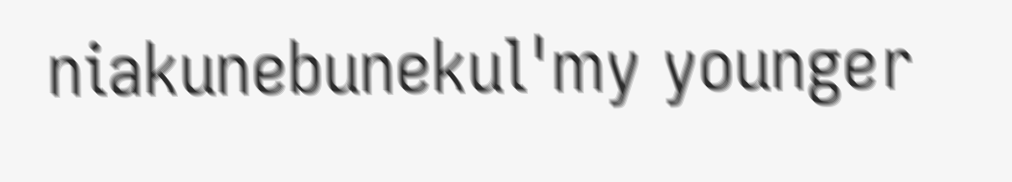niakunebunekul'my younger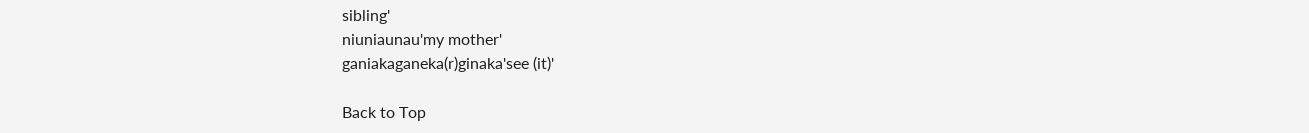sibling'
niuniaunau'my mother'
ganiakaganeka(r)ginaka'see (it)'

Back to Top